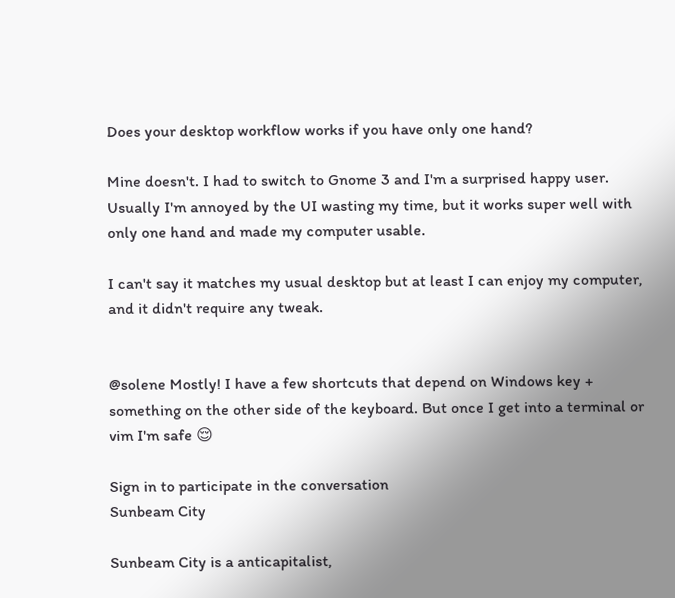Does your desktop workflow works if you have only one hand?

Mine doesn't. I had to switch to Gnome 3 and I'm a surprised happy user. Usually I'm annoyed by the UI wasting my time, but it works super well with only one hand and made my computer usable.

I can't say it matches my usual desktop but at least I can enjoy my computer, and it didn't require any tweak.


@solene Mostly! I have a few shortcuts that depend on Windows key + something on the other side of the keyboard. But once I get into a terminal or vim I'm safe 😌

Sign in to participate in the conversation
Sunbeam City

Sunbeam City is a anticapitalist,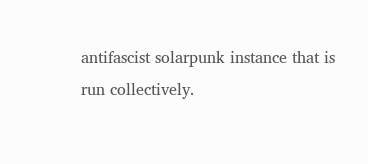antifascist solarpunk instance that is run collectively.